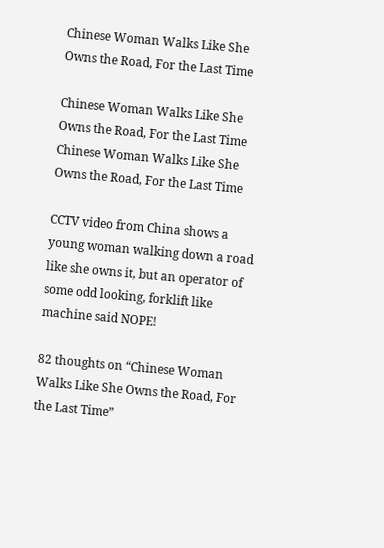Chinese Woman Walks Like She Owns the Road, For the Last Time

Chinese Woman Walks Like She Owns the Road, For the Last Time
Chinese Woman Walks Like She Owns the Road, For the Last Time

CCTV video from China shows a young woman walking down a road like she owns it, but an operator of some odd looking, forklift like machine said NOPE!

82 thoughts on “Chinese Woman Walks Like She Owns the Road, For the Last Time”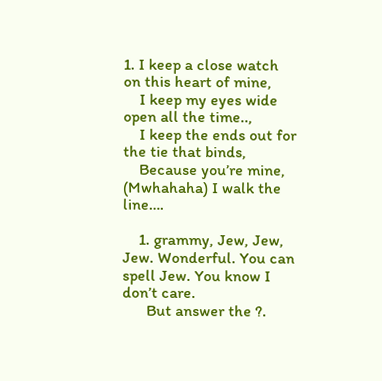1. I keep a close watch on this heart of mine,
    I keep my eyes wide open all the time..,
    I keep the ends out for the tie that binds,
    Because you’re mine, (Mwhahaha) I walk the line….

    1. grammy, Jew, Jew, Jew. Wonderful. You can spell Jew. You know I don’t care.
      But answer the ?.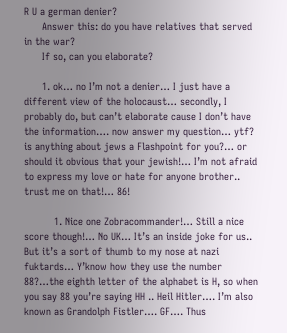R U a german denier?
      Answer this: do you have relatives that served in the war?
      If so, can you elaborate?

      1. ok… no I’m not a denier… I just have a different view of the holocaust… secondly, I probably do, but can’t elaborate cause I don’t have the information…. now answer my question… ytf? is anything about jews a Flashpoint for you?… or should it obvious that your jewish!… I’m not afraid to express my love or hate for anyone brother.. trust me on that!… 86!

          1. Nice one Zobracommander!… Still a nice score though!… No UK… It’s an inside joke for us.. But it’s a sort of thumb to my nose at nazi fuktards… Y’know how they use the number 88?…the eighth letter of the alphabet is H, so when you say 88 you’re saying HH .. Heil Hitler…. I’m also known as Grandolph Fistler…. GF…. Thus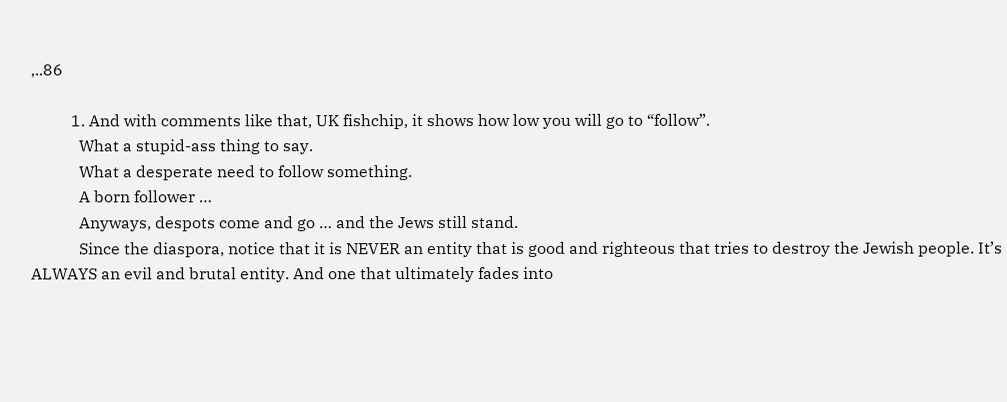,..86

          1. And with comments like that, UK fishchip, it shows how low you will go to “follow”.
            What a stupid-ass thing to say.
            What a desperate need to follow something.
            A born follower …
            Anyways, despots come and go … and the Jews still stand.
            Since the diaspora, notice that it is NEVER an entity that is good and righteous that tries to destroy the Jewish people. It’s ALWAYS an evil and brutal entity. And one that ultimately fades into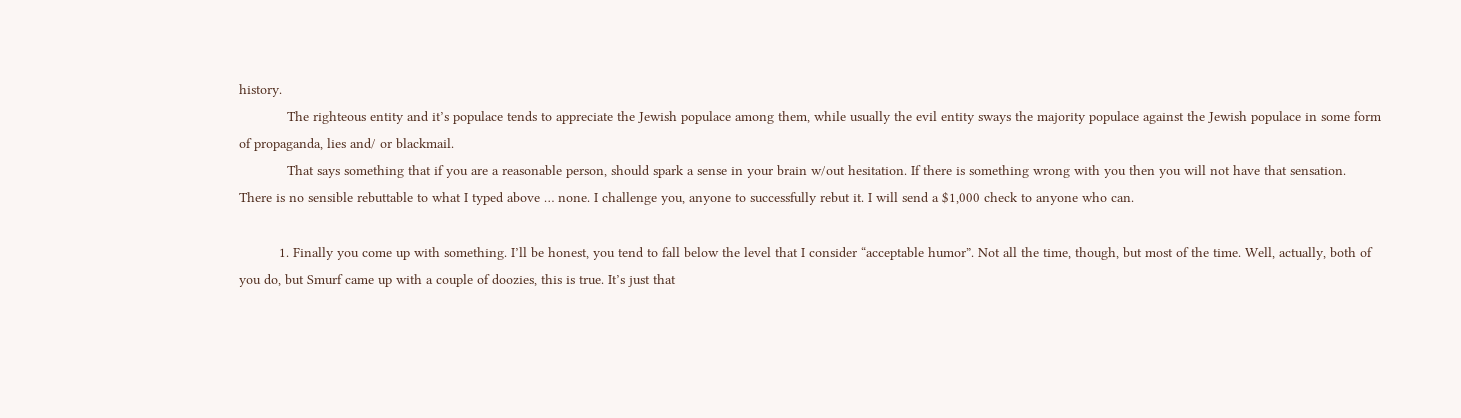history.
            The righteous entity and it’s populace tends to appreciate the Jewish populace among them, while usually the evil entity sways the majority populace against the Jewish populace in some form of propaganda, lies and/ or blackmail.
            That says something that if you are a reasonable person, should spark a sense in your brain w/out hesitation. If there is something wrong with you then you will not have that sensation. There is no sensible rebuttable to what I typed above … none. I challenge you, anyone to successfully rebut it. I will send a $1,000 check to anyone who can.

          1. Finally you come up with something. I’ll be honest, you tend to fall below the level that I consider “acceptable humor”. Not all the time, though, but most of the time. Well, actually, both of you do, but Smurf came up with a couple of doozies, this is true. It’s just that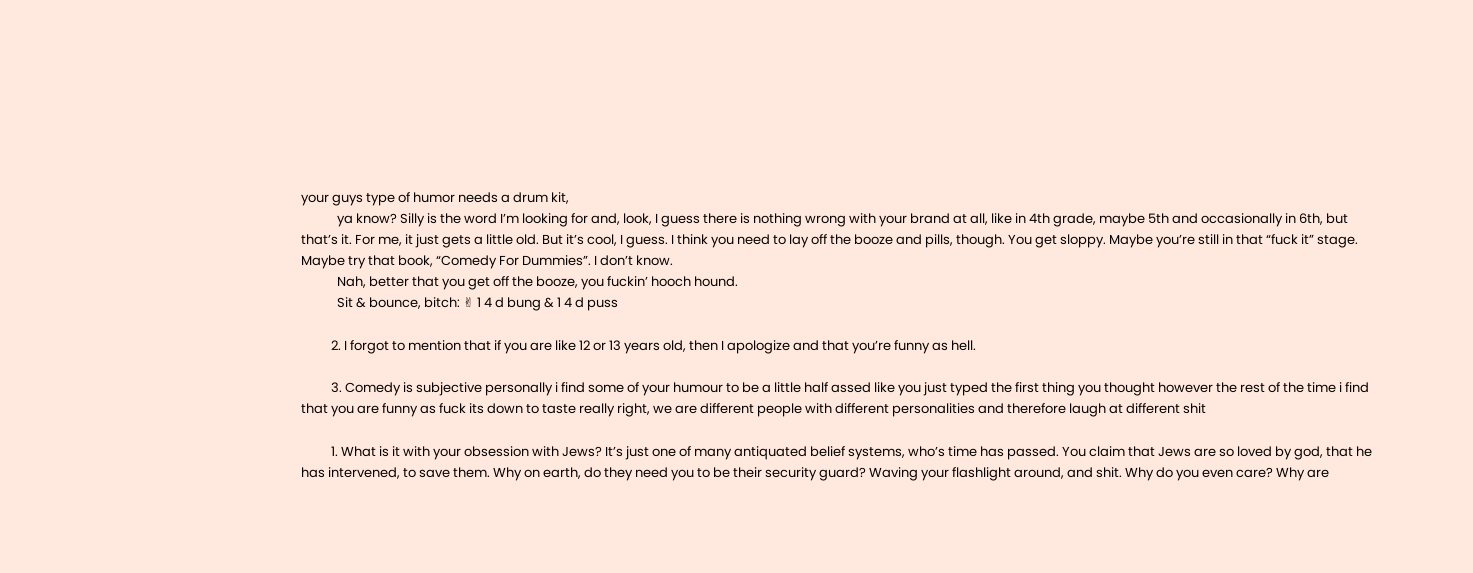your guys type of humor needs a drum kit,
            ya know? Silly is the word I’m looking for and, look, I guess there is nothing wrong with your brand at all, like in 4th grade, maybe 5th and occasionally in 6th, but that’s it. For me, it just gets a little old. But it’s cool, I guess. I think you need to lay off the booze and pills, though. You get sloppy. Maybe you’re still in that “fuck it” stage. Maybe try that book, “Comedy For Dummies”. I don’t know.
            Nah, better that you get off the booze, you fuckin’ hooch hound.
            Sit & bounce, bitch: ✌ 1 4 d bung & 1 4 d puss

          2. I forgot to mention that if you are like 12 or 13 years old, then I apologize and that you’re funny as hell.

          3. Comedy is subjective personally i find some of your humour to be a little half assed like you just typed the first thing you thought however the rest of the time i find that you are funny as fuck its down to taste really right, we are different people with different personalities and therefore laugh at different shit

          1. What is it with your obsession with Jews? It’s just one of many antiquated belief systems, who’s time has passed. You claim that Jews are so loved by god, that he has intervened, to save them. Why on earth, do they need you to be their security guard? Waving your flashlight around, and shit. Why do you even care? Why are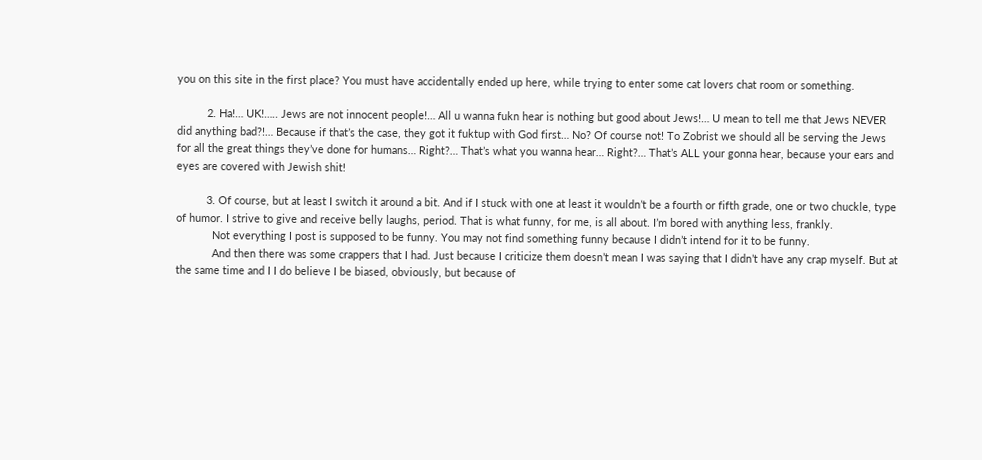you on this site in the first place? You must have accidentally ended up here, while trying to enter some cat lovers chat room or something.

          2. Ha!… UK!….. Jews are not innocent people!… All u wanna fukn hear is nothing but good about Jews!… U mean to tell me that Jews NEVER did anything bad?!… Because if that’s the case, they got it fuktup with God first… No? Of course not! To Zobrist we should all be serving the Jews for all the great things they’ve done for humans… Right?… That’s what you wanna hear… Right?… That’s ALL your gonna hear, because your ears and eyes are covered with Jewish shit!

          3. Of course, but at least I switch it around a bit. And if I stuck with one at least it wouldn’t be a fourth or fifth grade, one or two chuckle, type of humor. I strive to give and receive belly laughs, period. That is what funny, for me, is all about. I’m bored with anything less, frankly.
            Not everything I post is supposed to be funny. You may not find something funny because I didn’t intend for it to be funny.
            And then there was some crappers that I had. Just because I criticize them doesn’t mean I was saying that I didn’t have any crap myself. But at the same time and I I do believe I be biased, obviously, but because of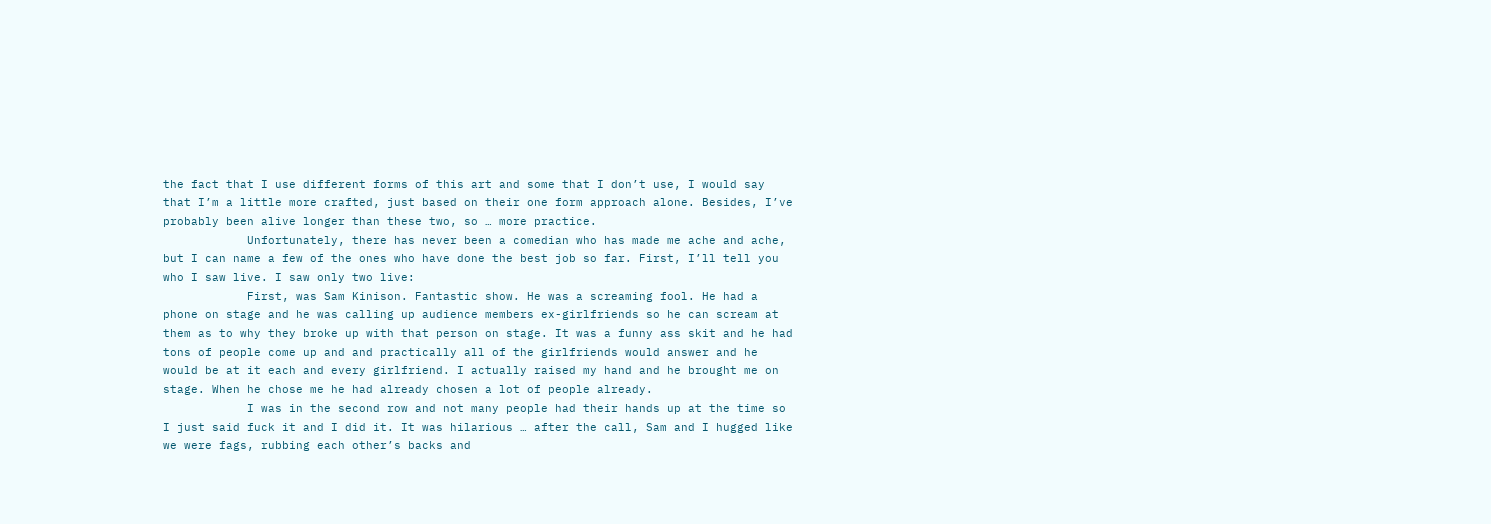the fact that I use different forms of this art and some that I don’t use, I would say that I’m a little more crafted, just based on their one form approach alone. Besides, I’ve probably been alive longer than these two, so … more practice.
            Unfortunately, there has never been a comedian who has made me ache and ache, but I can name a few of the ones who have done the best job so far. First, I’ll tell you who I saw live. I saw only two live:
            First, was Sam Kinison. Fantastic show. He was a screaming fool. He had a phone on stage and he was calling up audience members ex-girlfriends so he can scream at them as to why they broke up with that person on stage. It was a funny ass skit and he had tons of people come up and and practically all of the girlfriends would answer and he would be at it each and every girlfriend. I actually raised my hand and he brought me on stage. When he chose me he had already chosen a lot of people already.
            I was in the second row and not many people had their hands up at the time so I just said fuck it and I did it. It was hilarious … after the call, Sam and I hugged like we were fags, rubbing each other’s backs and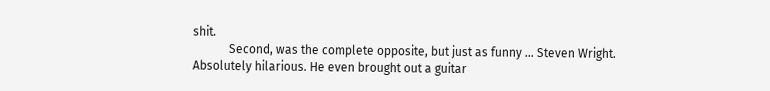shit.
            Second, was the complete opposite, but just as funny … Steven Wright. Absolutely hilarious. He even brought out a guitar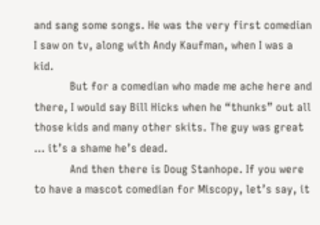and sang some songs. He was the very first comedian I saw on tv, along with Andy Kaufman, when I was a kid.
            But for a comedian who made me ache here and there, I would say Bill Hicks when he “thunks” out all those kids and many other skits. The guy was great … it’s a shame he’s dead.
            And then there is Doug Stanhope. If you were to have a mascot comedian for Miscopy, let’s say, it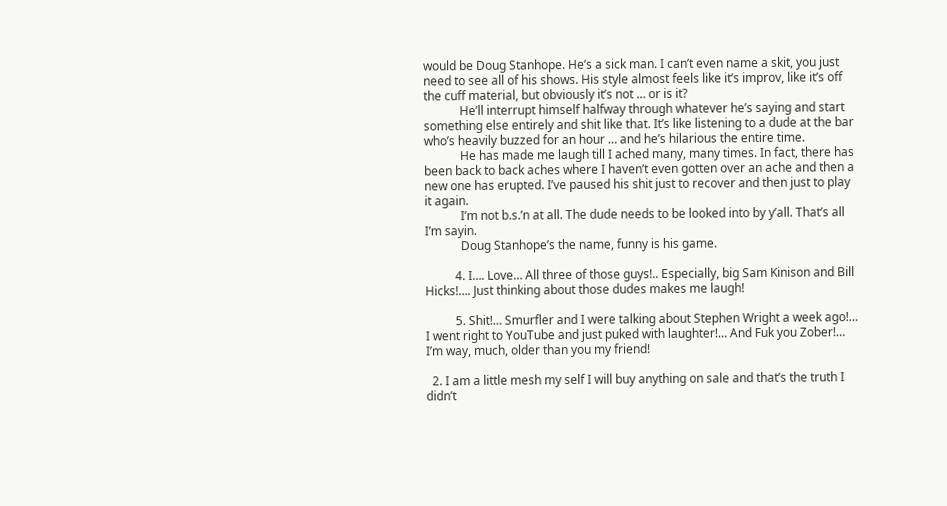would be Doug Stanhope. He’s a sick man. I can’t even name a skit, you just need to see all of his shows. His style almost feels like it’s improv, like it’s off the cuff material, but obviously it’s not … or is it?
            He’ll interrupt himself halfway through whatever he’s saying and start something else entirely and shit like that. It’s like listening to a dude at the bar who’s heavily buzzed for an hour … and he’s hilarious the entire time.
            He has made me laugh till I ached many, many times. In fact, there has been back to back aches where I haven’t even gotten over an ache and then a new one has erupted. I’ve paused his shit just to recover and then just to play it again.
            I’m not b.s.’n at all. The dude needs to be looked into by y’all. That’s all I’m sayin.
            Doug Stanhope’s the name, funny is his game.

          4. I…. Love… All three of those guys!.. Especially, big Sam Kinison and Bill Hicks!…. Just thinking about those dudes makes me laugh!

          5. Shit!… Smurfler and I were talking about Stephen Wright a week ago!… I went right to YouTube and just puked with laughter!… And Fuk you Zober!… I’m way, much, older than you my friend!

  2. I am a little mesh my self I will buy anything on sale and that’s the truth I didn’t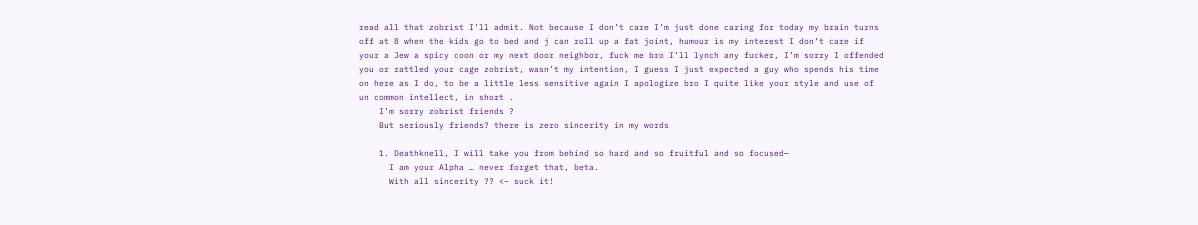read all that zobrist I’ll admit. Not because I don’t care I’m just done caring for today my brain turns off at 8 when the kids go to bed and j can roll up a fat joint, humour is my interest I don’t care if your a Jew a spicy coon or my next door neighbor, fuck me bro I’ll lynch any fucker, I’m sorry I offended you or rattled your cage zobrist, wasn’t my intention, I guess I just expected a guy who spends his time on here as I do, to be a little less sensitive again I apologize bro I quite like your style and use of un common intellect, in short .
    I’m sorry zobrist friends ?
    But seriously friends? there is zero sincerity in my words

    1. Deathknell, I will take you from behind so hard and so fruitful and so focused—
      I am your Alpha … never forget that, beta.
      With all sincerity ?? <– suck it!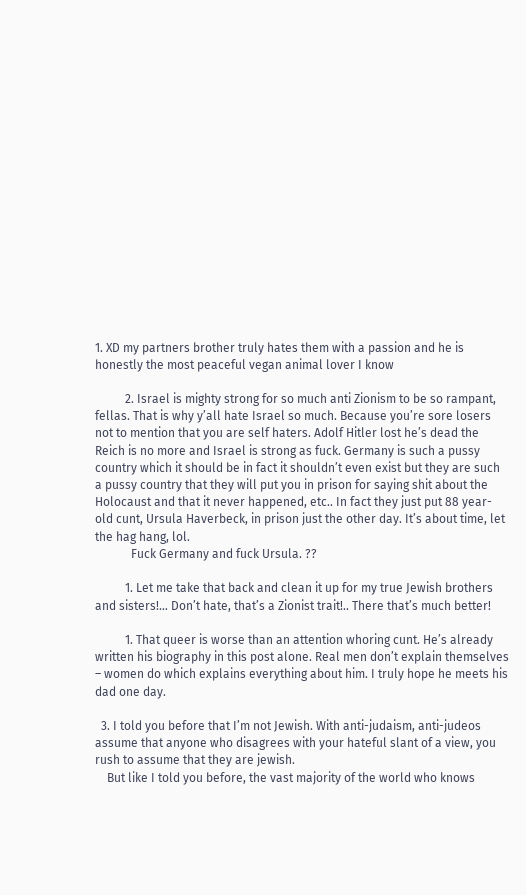1. XD my partners brother truly hates them with a passion and he is honestly the most peaceful vegan animal lover I know

          2. Israel is mighty strong for so much anti Zionism to be so rampant, fellas. That is why y’all hate Israel so much. Because you’re sore losers not to mention that you are self haters. Adolf Hitler lost he’s dead the Reich is no more and Israel is strong as fuck. Germany is such a pussy country which it should be in fact it shouldn’t even exist but they are such a pussy country that they will put you in prison for saying shit about the Holocaust and that it never happened, etc.. In fact they just put 88 year-old cunt, Ursula Haverbeck, in prison just the other day. It’s about time, let the hag hang, lol.
            Fuck Germany and fuck Ursula. ??

          1. Let me take that back and clean it up for my true Jewish brothers and sisters!… Don’t hate, that’s a Zionist trait!.. There that’s much better!

          1. That queer is worse than an attention whoring cunt. He’s already written his biography in this post alone. Real men don’t explain themselves – women do which explains everything about him. I truly hope he meets his dad one day.

  3. I told you before that I’m not Jewish. With anti-judaism, anti-judeos assume that anyone who disagrees with your hateful slant of a view, you rush to assume that they are jewish.
    But like I told you before, the vast majority of the world who knows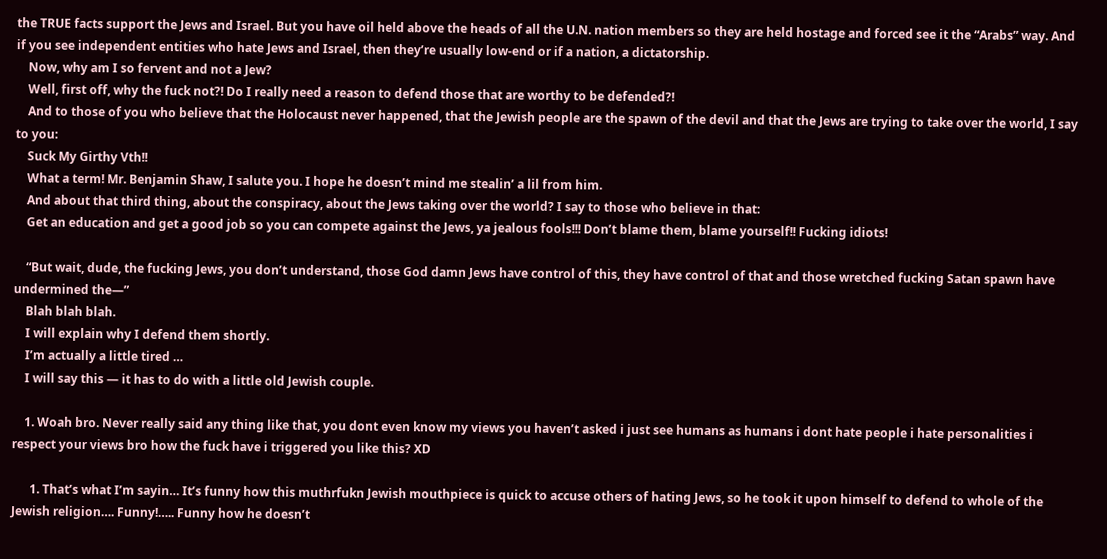the TRUE facts support the Jews and Israel. But you have oil held above the heads of all the U.N. nation members so they are held hostage and forced see it the “Arabs” way. And if you see independent entities who hate Jews and Israel, then they’re usually low-end or if a nation, a dictatorship.
    Now, why am I so fervent and not a Jew?
    Well, first off, why the fuck not?! Do I really need a reason to defend those that are worthy to be defended?!
    And to those of you who believe that the Holocaust never happened, that the Jewish people are the spawn of the devil and that the Jews are trying to take over the world, I say to you:
    Suck My Girthy Vth!!
    What a term! Mr. Benjamin Shaw, I salute you. I hope he doesn’t mind me stealin’ a lil from him.
    And about that third thing, about the conspiracy, about the Jews taking over the world? I say to those who believe in that:
    Get an education and get a good job so you can compete against the Jews, ya jealous fools!!! Don’t blame them, blame yourself!! Fucking idiots!

    “But wait, dude, the fucking Jews, you don’t understand, those God damn Jews have control of this, they have control of that and those wretched fucking Satan spawn have undermined the—”
    Blah blah blah.
    I will explain why I defend them shortly.
    I’m actually a little tired …
    I will say this — it has to do with a little old Jewish couple.

    1. Woah bro. Never really said any thing like that, you dont even know my views you haven’t asked i just see humans as humans i dont hate people i hate personalities i respect your views bro how the fuck have i triggered you like this? XD

      1. That’s what I’m sayin… It’s funny how this muthrfukn Jewish mouthpiece is quick to accuse others of hating Jews, so he took it upon himself to defend to whole of the Jewish religion…. Funny!….. Funny how he doesn’t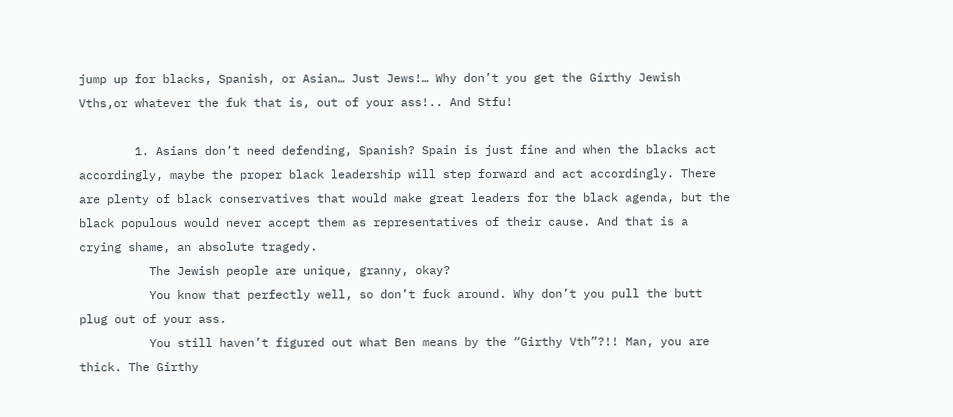jump up for blacks, Spanish, or Asian… Just Jews!… Why don’t you get the Girthy Jewish Vths,or whatever the fuk that is, out of your ass!.. And Stfu!

        1. Asians don’t need defending, Spanish? Spain is just fine and when the blacks act accordingly, maybe the proper black leadership will step forward and act accordingly. There are plenty of black conservatives that would make great leaders for the black agenda, but the black populous would never accept them as representatives of their cause. And that is a crying shame, an absolute tragedy.
          The Jewish people are unique, granny, okay?
          You know that perfectly well, so don’t fuck around. Why don’t you pull the butt plug out of your ass.
          You still haven’t figured out what Ben means by the “Girthy Vth”?!! Man, you are thick. The Girthy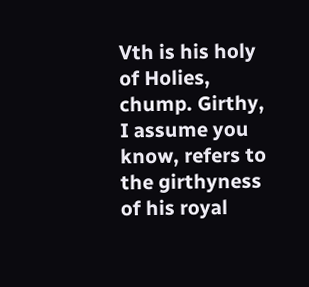Vth is his holy of Holies, chump. Girthy, I assume you know, refers to the girthyness of his royal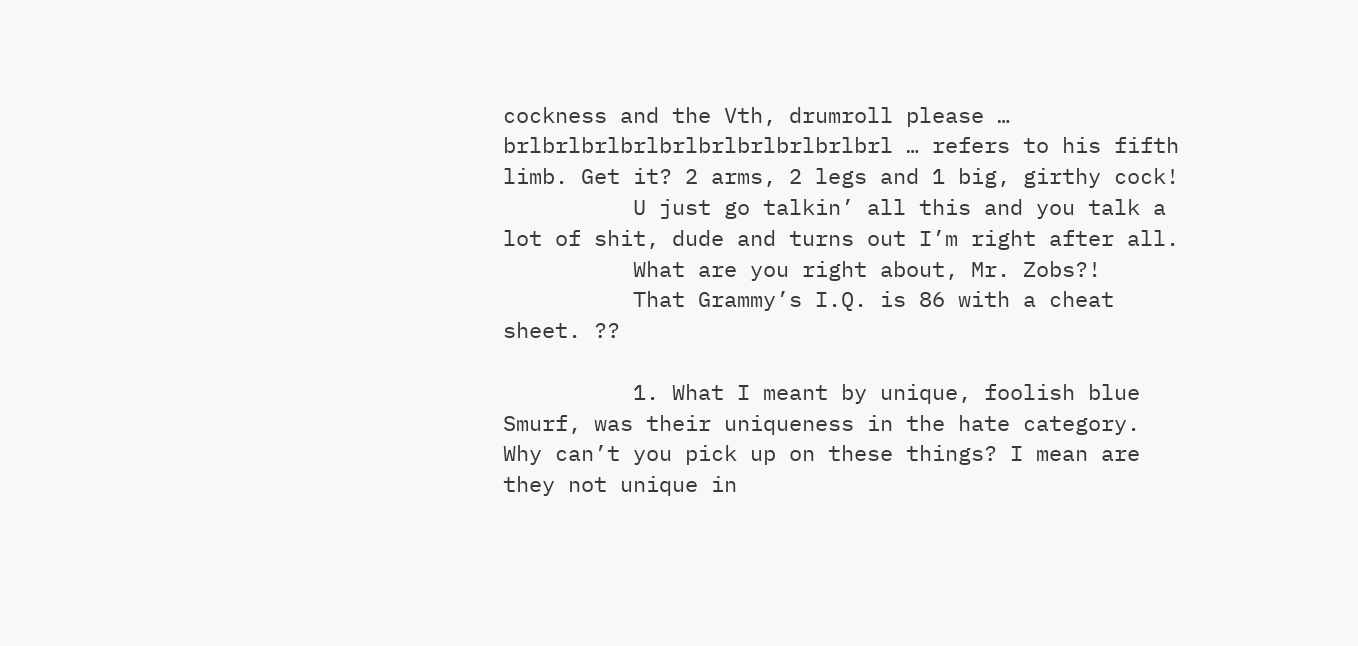cockness and the Vth, drumroll please … brlbrlbrlbrlbrlbrlbrlbrlbrlbrl … refers to his fifth limb. Get it? 2 arms, 2 legs and 1 big, girthy cock!
          U just go talkin’ all this and you talk a lot of shit, dude and turns out I’m right after all.
          What are you right about, Mr. Zobs?!
          That Grammy’s I.Q. is 86 with a cheat sheet. ??

          1. What I meant by unique, foolish blue Smurf, was their uniqueness in the hate category. Why can’t you pick up on these things? I mean are they not unique in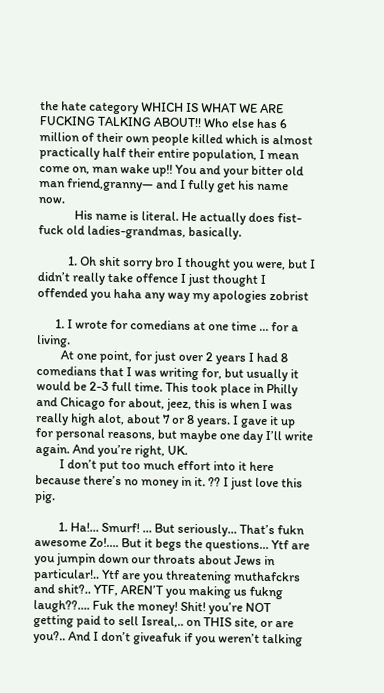the hate category WHICH IS WHAT WE ARE FUCKING TALKING ABOUT!! Who else has 6 million of their own people killed which is almost practically half their entire population, I mean come on, man wake up!! You and your bitter old man friend,granny— and I fully get his name now.
            His name is literal. He actually does fist-fuck old ladies-grandmas, basically.

          1. Oh shit sorry bro I thought you were, but I didn’t really take offence I just thought I offended you haha any way my apologies zobrist

      1. I wrote for comedians at one time … for a living.
        At one point, for just over 2 years I had 8 comedians that I was writing for, but usually it would be 2-3 full time. This took place in Philly and Chicago for about, jeez, this is when I was really high alot, about 7 or 8 years. I gave it up for personal reasons, but maybe one day I’ll write again. And you’re right, UK.
        I don’t put too much effort into it here because there’s no money in it. ?? I just love this pig.

        1. Ha!… Smurf! … But seriously… That’s fukn awesome Zo!…. But it begs the questions… Ytf are you jumpin down our throats about Jews in particular!.. Ytf are you threatening muthafckrs and shit?.. YTF, AREN’T you making us fukng laugh??…. Fuk the money! Shit! you’re NOT getting paid to sell Isreal,.. on THIS site, or are you?.. And I don’t giveafuk if you weren’t talking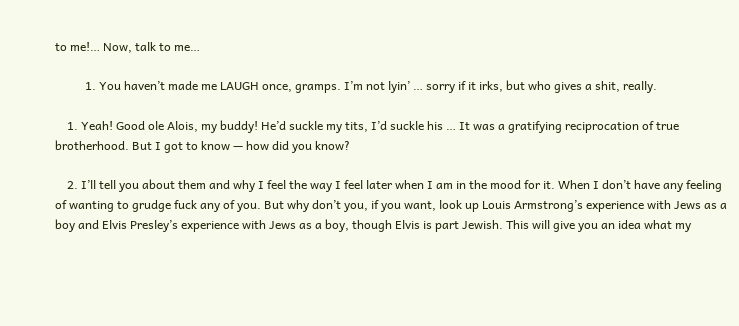to me!… Now, talk to me…

          1. You haven’t made me LAUGH once, gramps. I’m not lyin’ … sorry if it irks, but who gives a shit, really.

    1. Yeah! Good ole Alois, my buddy! He’d suckle my tits, I’d suckle his … It was a gratifying reciprocation of true brotherhood. But I got to know — how did you know?

    2. I’ll tell you about them and why I feel the way I feel later when I am in the mood for it. When I don’t have any feeling of wanting to grudge fuck any of you. But why don’t you, if you want, look up Louis Armstrong’s experience with Jews as a boy and Elvis Presley’s experience with Jews as a boy, though Elvis is part Jewish. This will give you an idea what my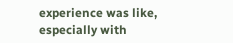experience was like, especially with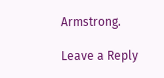Armstrong.

Leave a Reply